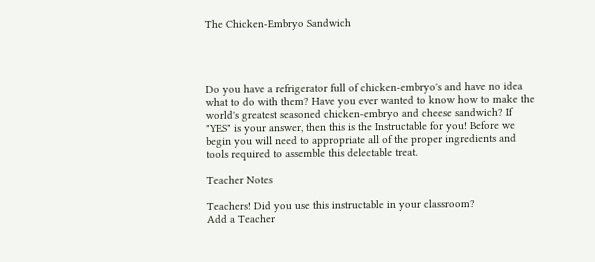The Chicken-Embryo Sandwich




Do you have a refrigerator full of chicken-embryo's and have no idea what to do with them? Have you ever wanted to know how to make the world's greatest seasoned chicken-embryo and cheese sandwich? If "YES" is your answer, then this is the Instructable for you! Before we begin you will need to appropriate all of the proper ingredients and tools required to assemble this delectable treat.

Teacher Notes

Teachers! Did you use this instructable in your classroom?
Add a Teacher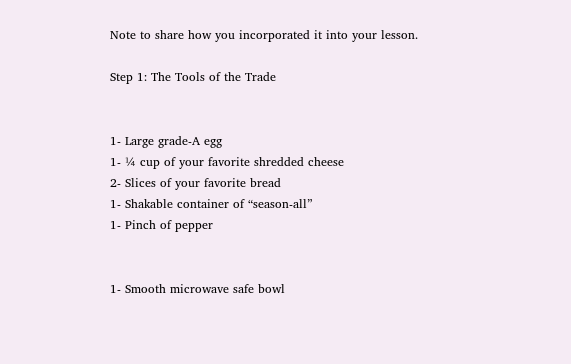Note to share how you incorporated it into your lesson.

Step 1: The Tools of the Trade


1- Large grade-A egg
1- ¼ cup of your favorite shredded cheese
2- Slices of your favorite bread
1- Shakable container of “season-all”
1- Pinch of pepper


1- Smooth microwave safe bowl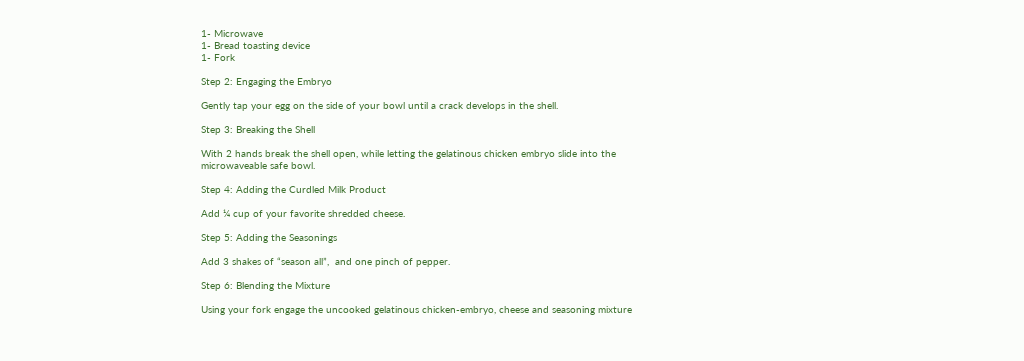1- Microwave
1- Bread toasting device
1- Fork

Step 2: Engaging the Embryo

Gently tap your egg on the side of your bowl until a crack develops in the shell.

Step 3: Breaking the Shell

With 2 hands break the shell open, while letting the gelatinous chicken embryo slide into the microwaveable safe bowl.

Step 4: Adding the Curdled Milk Product

Add ¼ cup of your favorite shredded cheese.

Step 5: Adding the Seasonings

Add 3 shakes of “season all”,  and one pinch of pepper.

Step 6: Blending the Mixture

Using your fork engage the uncooked gelatinous chicken-embryo, cheese and seasoning mixture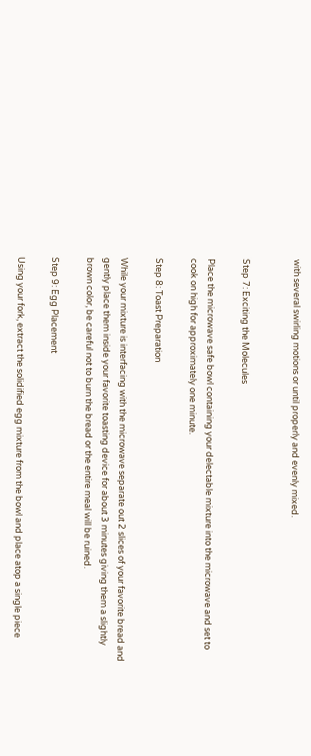with several swirling motions or until properly and evenly mixed.


Step 7: Exciting the Molecules

Place the microwave safe bowl containing your delectable mixture into the microwave and set to cook on high for approximately one minute.

Step 8: Toast Preparation

While your mixture is interfacing with the microwave separate out 2 slices of your favorite bread and gently place them inside your favorite toasting device for about 3 minutes giving them a slightly brown color, be careful not to burn the bread or the entire meal will be ruined.

Step 9: Egg Placement

Using your fork, extract the solidified egg mixture from the bowl and place atop a single piece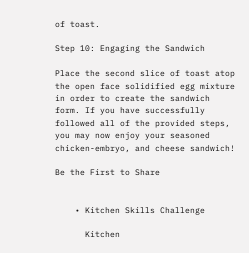of toast.

Step 10: Engaging the Sandwich

Place the second slice of toast atop the open face solidified egg mixture in order to create the sandwich form. If you have successfully followed all of the provided steps, you may now enjoy your seasoned chicken-embryo, and cheese sandwich!

Be the First to Share


    • Kitchen Skills Challenge

      Kitchen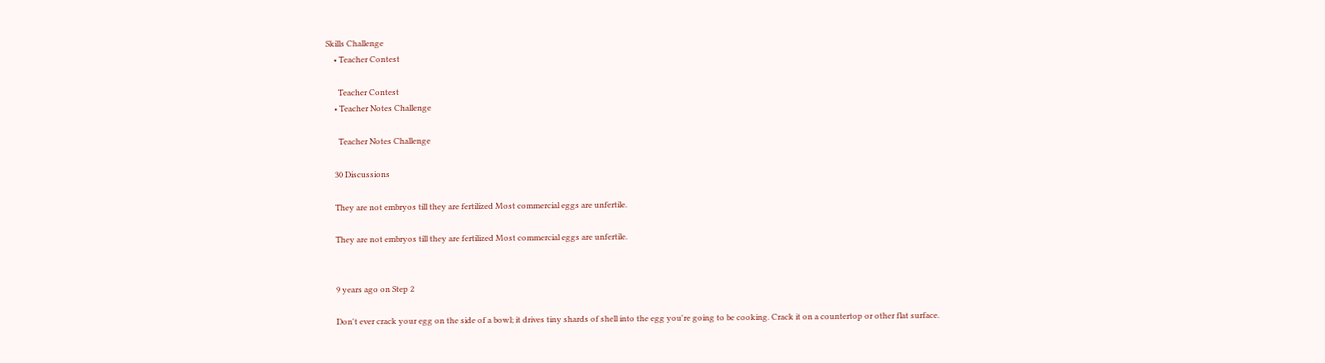Skills Challenge
    • Teacher Contest

      Teacher Contest
    • Teacher Notes Challenge

      Teacher Notes Challenge

    30 Discussions

    They are not embryos till they are fertilized Most commercial eggs are unfertile.

    They are not embryos till they are fertilized Most commercial eggs are unfertile.


    9 years ago on Step 2

    Don't ever crack your egg on the side of a bowl; it drives tiny shards of shell into the egg you're going to be cooking. Crack it on a countertop or other flat surface.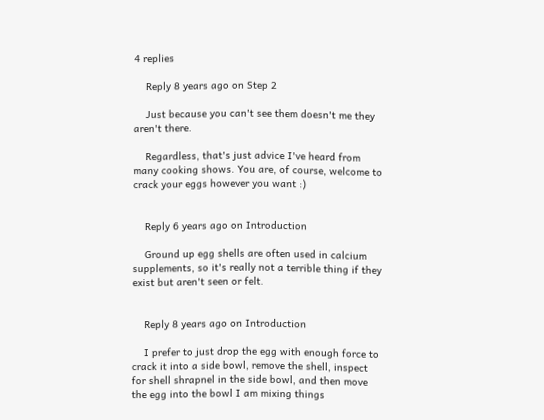4 replies

    Reply 8 years ago on Step 2

    Just because you can't see them doesn't me they aren't there.

    Regardless, that's just advice I've heard from many cooking shows. You are, of course, welcome to crack your eggs however you want :)


    Reply 6 years ago on Introduction

    Ground up egg shells are often used in calcium supplements, so it's really not a terrible thing if they exist but aren't seen or felt.


    Reply 8 years ago on Introduction

    I prefer to just drop the egg with enough force to crack it into a side bowl, remove the shell, inspect for shell shrapnel in the side bowl, and then move the egg into the bowl I am mixing things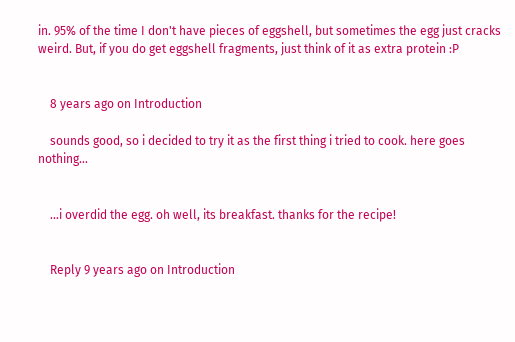in. 95% of the time I don't have pieces of eggshell, but sometimes the egg just cracks weird. But, if you do get eggshell fragments, just think of it as extra protein :P


    8 years ago on Introduction

    sounds good, so i decided to try it as the first thing i tried to cook. here goes nothing...


    ...i overdid the egg. oh well, its breakfast. thanks for the recipe!


    Reply 9 years ago on Introduction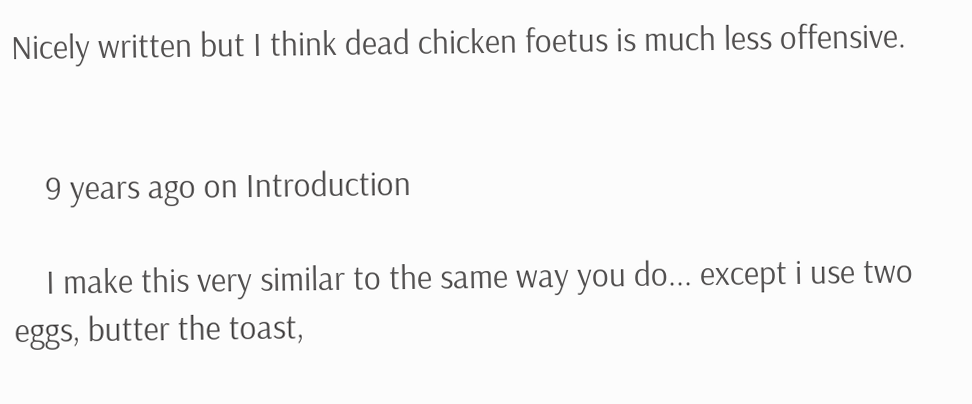Nicely written but I think dead chicken foetus is much less offensive.


    9 years ago on Introduction

    I make this very similar to the same way you do... except i use two eggs, butter the toast,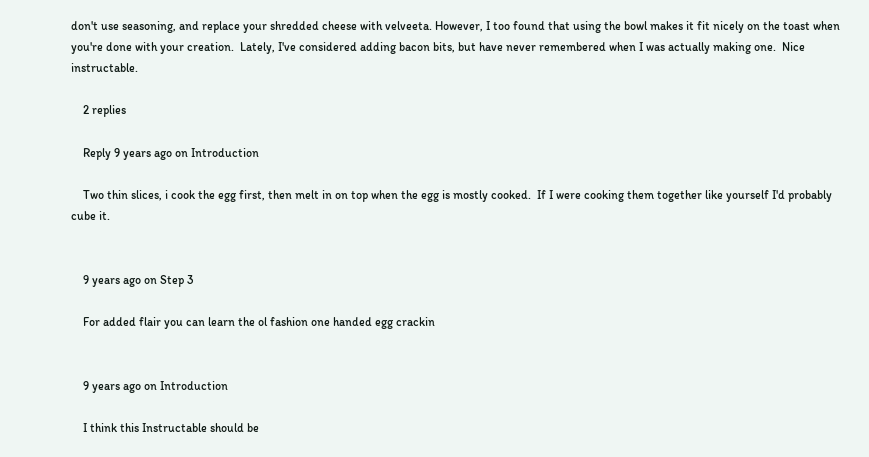don't use seasoning, and replace your shredded cheese with velveeta. However, I too found that using the bowl makes it fit nicely on the toast when you're done with your creation.  Lately, I've considered adding bacon bits, but have never remembered when I was actually making one.  Nice instructable.

    2 replies

    Reply 9 years ago on Introduction

    Two thin slices, i cook the egg first, then melt in on top when the egg is mostly cooked.  If I were cooking them together like yourself I'd probably cube it.


    9 years ago on Step 3

    For added flair you can learn the ol fashion one handed egg crackin


    9 years ago on Introduction

    I think this Instructable should be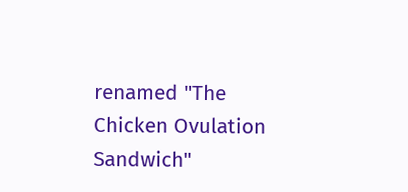renamed "The Chicken Ovulation Sandwich"